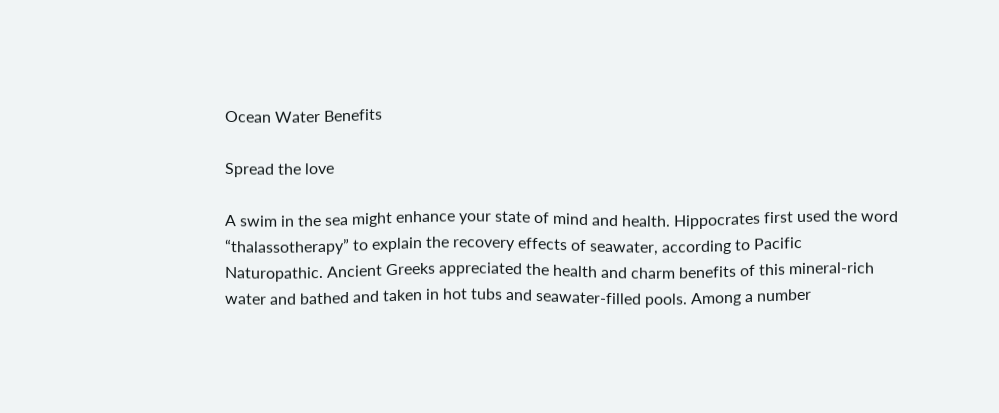Ocean Water Benefits

Spread the love

A swim in the sea might enhance your state of mind and health. Hippocrates first used the word “thalassotherapy” to explain the recovery effects of seawater, according to Pacific Naturopathic. Ancient Greeks appreciated the health and charm benefits of this mineral-rich water and bathed and taken in hot tubs and seawater-filled pools. Among a number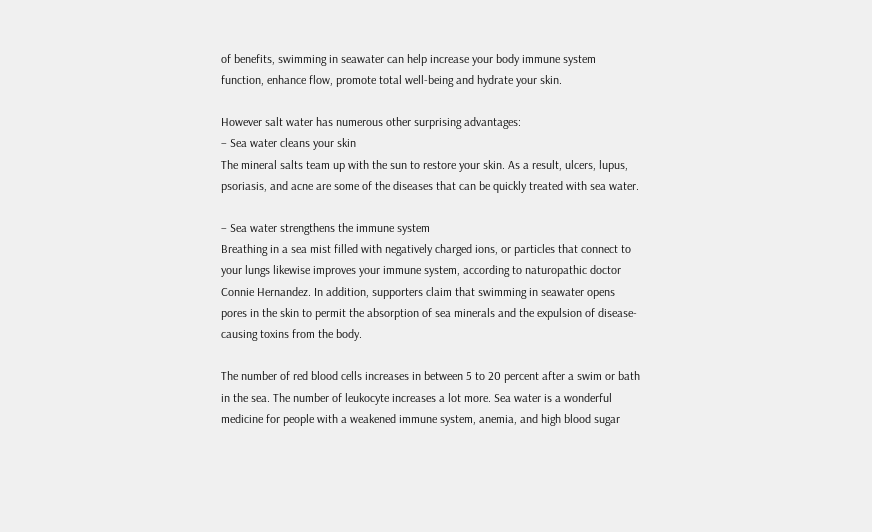of benefits, swimming in seawater can help increase your body immune system function, enhance flow, promote total well-being and hydrate your skin.

However salt water has numerous other surprising advantages:
– Sea water cleans your skin
The mineral salts team up with the sun to restore your skin. As a result, ulcers, lupus, psoriasis, and acne are some of the diseases that can be quickly treated with sea water.

– Sea water strengthens the immune system
Breathing in a sea mist filled with negatively charged ions, or particles that connect to your lungs likewise improves your immune system, according to naturopathic doctor Connie Hernandez. In addition, supporters claim that swimming in seawater opens pores in the skin to permit the absorption of sea minerals and the expulsion of disease-causing toxins from the body.

The number of red blood cells increases in between 5 to 20 percent after a swim or bath in the sea. The number of leukocyte increases a lot more. Sea water is a wonderful medicine for people with a weakened immune system, anemia, and high blood sugar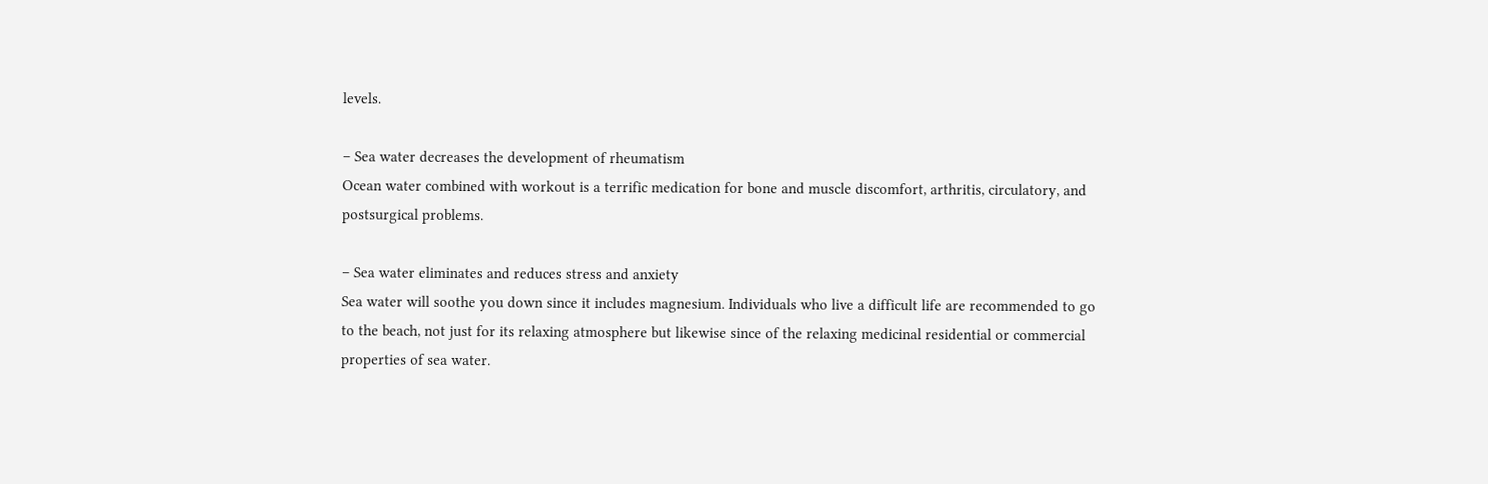levels.

– Sea water decreases the development of rheumatism
Ocean water combined with workout is a terrific medication for bone and muscle discomfort, arthritis, circulatory, and postsurgical problems.

– Sea water eliminates and reduces stress and anxiety
Sea water will soothe you down since it includes magnesium. Individuals who live a difficult life are recommended to go to the beach, not just for its relaxing atmosphere but likewise since of the relaxing medicinal residential or commercial properties of sea water.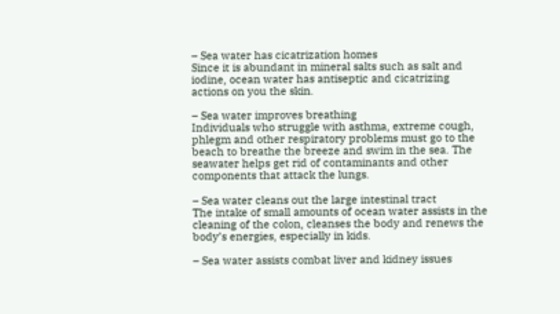– Sea water has cicatrization homes
Since it is abundant in mineral salts such as salt and iodine, ocean water has antiseptic and cicatrizing actions on you the skin.

– Sea water improves breathing
Individuals who struggle with asthma, extreme cough, phlegm and other respiratory problems must go to the beach to breathe the breeze and swim in the sea. The seawater helps get rid of contaminants and other components that attack the lungs.

– Sea water cleans out the large intestinal tract
The intake of small amounts of ocean water assists in the cleaning of the colon, cleanses the body and renews the body’s energies, especially in kids.

– Sea water assists combat liver and kidney issues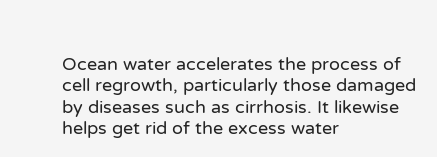Ocean water accelerates the process of cell regrowth, particularly those damaged by diseases such as cirrhosis. It likewise helps get rid of the excess water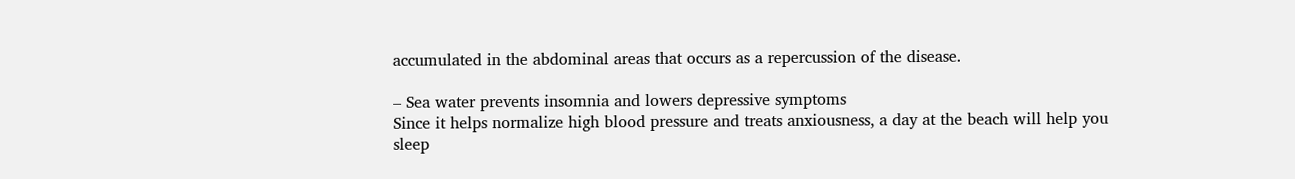accumulated in the abdominal areas that occurs as a repercussion of the disease.

– Sea water prevents insomnia and lowers depressive symptoms
Since it helps normalize high blood pressure and treats anxiousness, a day at the beach will help you sleep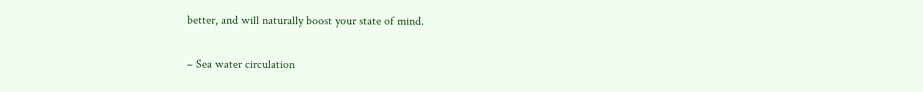better, and will naturally boost your state of mind.

– Sea water circulation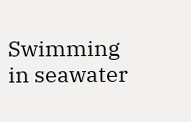Swimming in seawater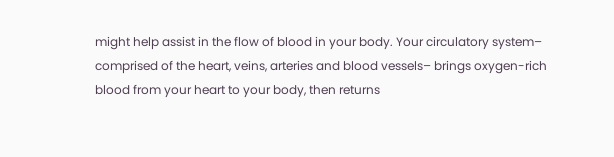might help assist in the flow of blood in your body. Your circulatory system– comprised of the heart, veins, arteries and blood vessels– brings oxygen-rich blood from your heart to your body, then returns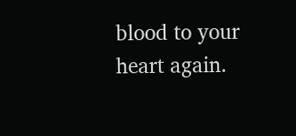blood to your heart again.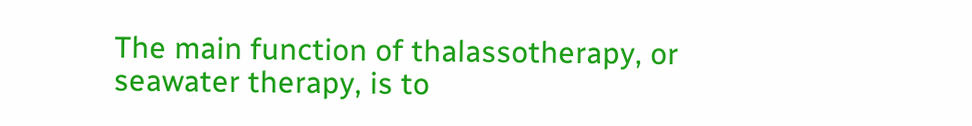The main function of thalassotherapy, or seawater therapy, is to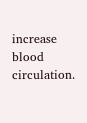increase blood circulation.